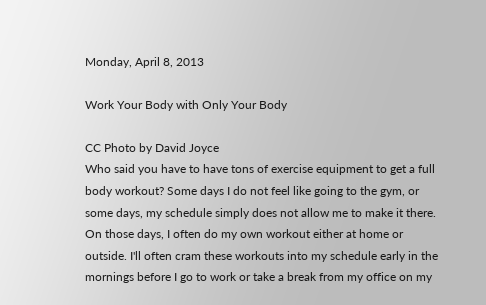Monday, April 8, 2013

Work Your Body with Only Your Body

CC Photo by David Joyce
Who said you have to have tons of exercise equipment to get a full body workout? Some days I do not feel like going to the gym, or some days, my schedule simply does not allow me to make it there. On those days, I often do my own workout either at home or outside. I'll often cram these workouts into my schedule early in the mornings before I go to work or take a break from my office on my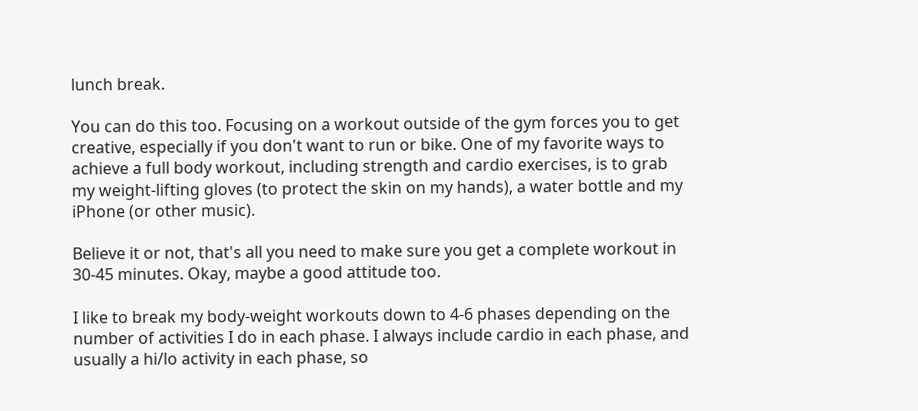lunch break.

You can do this too. Focusing on a workout outside of the gym forces you to get creative, especially if you don't want to run or bike. One of my favorite ways to achieve a full body workout, including strength and cardio exercises, is to grab my weight-lifting gloves (to protect the skin on my hands), a water bottle and my iPhone (or other music).

Believe it or not, that's all you need to make sure you get a complete workout in 30-45 minutes. Okay, maybe a good attitude too.

I like to break my body-weight workouts down to 4-6 phases depending on the number of activities I do in each phase. I always include cardio in each phase, and usually a hi/lo activity in each phase, so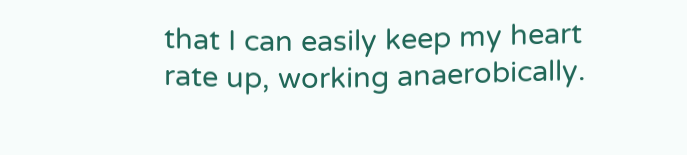that I can easily keep my heart rate up, working anaerobically.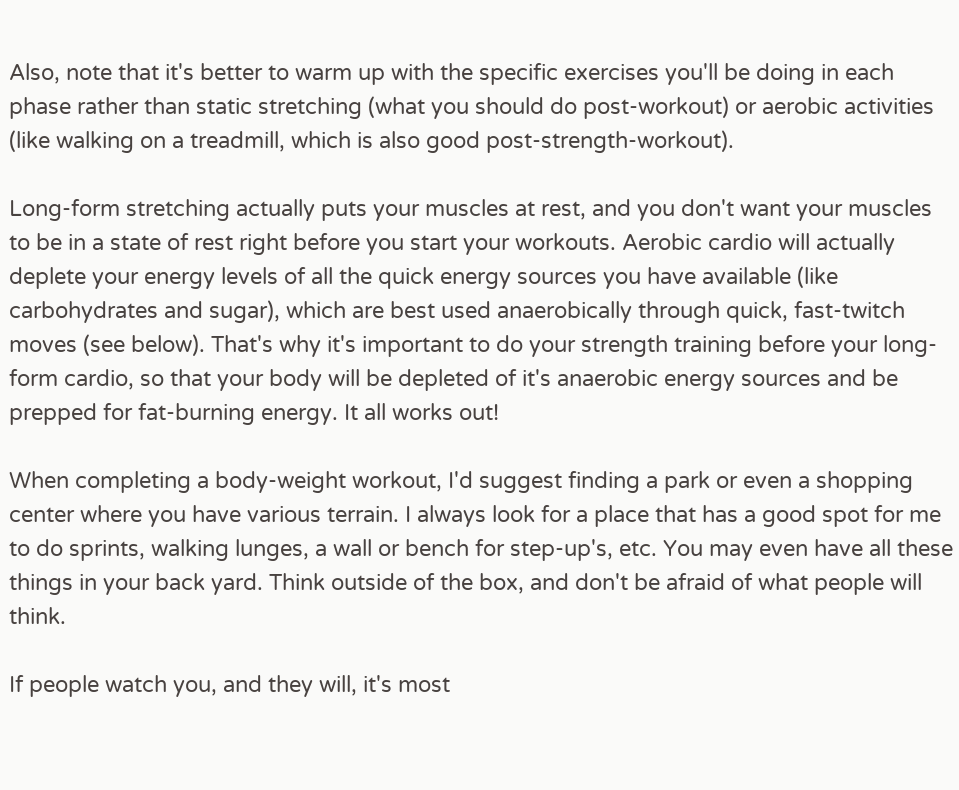Also, note that it's better to warm up with the specific exercises you'll be doing in each phase rather than static stretching (what you should do post-workout) or aerobic activities (like walking on a treadmill, which is also good post-strength-workout).

Long-form stretching actually puts your muscles at rest, and you don't want your muscles to be in a state of rest right before you start your workouts. Aerobic cardio will actually deplete your energy levels of all the quick energy sources you have available (like carbohydrates and sugar), which are best used anaerobically through quick, fast-twitch moves (see below). That's why it's important to do your strength training before your long-form cardio, so that your body will be depleted of it's anaerobic energy sources and be prepped for fat-burning energy. It all works out!

When completing a body-weight workout, I'd suggest finding a park or even a shopping center where you have various terrain. I always look for a place that has a good spot for me to do sprints, walking lunges, a wall or bench for step-up's, etc. You may even have all these things in your back yard. Think outside of the box, and don't be afraid of what people will think.

If people watch you, and they will, it's most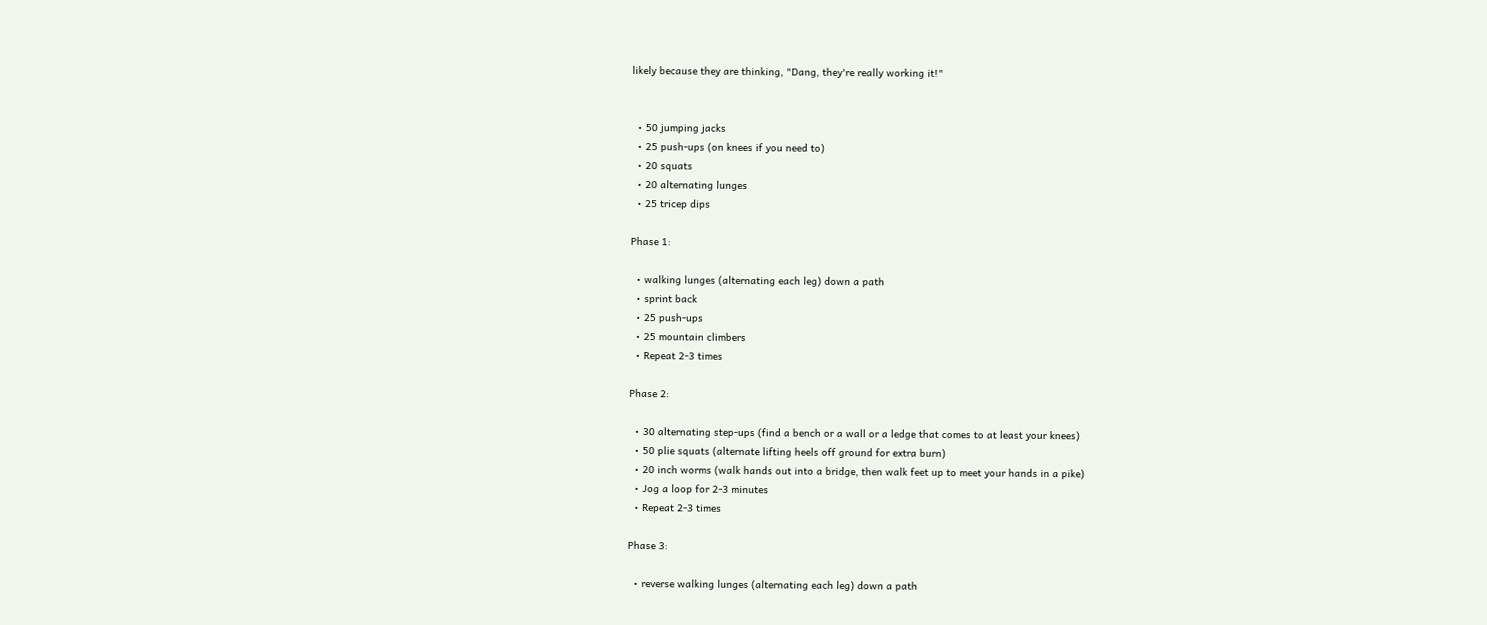likely because they are thinking, "Dang, they're really working it!"


  • 50 jumping jacks
  • 25 push-ups (on knees if you need to)
  • 20 squats
  • 20 alternating lunges
  • 25 tricep dips

Phase 1:

  • walking lunges (alternating each leg) down a path
  • sprint back
  • 25 push-ups
  • 25 mountain climbers
  • Repeat 2-3 times

Phase 2:

  • 30 alternating step-ups (find a bench or a wall or a ledge that comes to at least your knees)
  • 50 plie squats (alternate lifting heels off ground for extra burn)
  • 20 inch worms (walk hands out into a bridge, then walk feet up to meet your hands in a pike)
  • Jog a loop for 2-3 minutes
  • Repeat 2-3 times

Phase 3:

  • reverse walking lunges (alternating each leg) down a path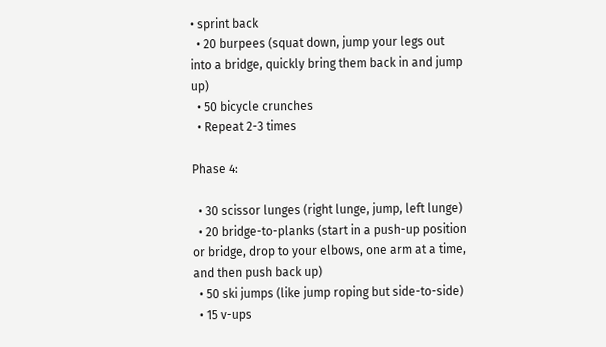• sprint back
  • 20 burpees (squat down, jump your legs out into a bridge, quickly bring them back in and jump up)
  • 50 bicycle crunches
  • Repeat 2-3 times

Phase 4:

  • 30 scissor lunges (right lunge, jump, left lunge)
  • 20 bridge-to-planks (start in a push-up position or bridge, drop to your elbows, one arm at a time, and then push back up)
  • 50 ski jumps (like jump roping but side-to-side)
  • 15 v-ups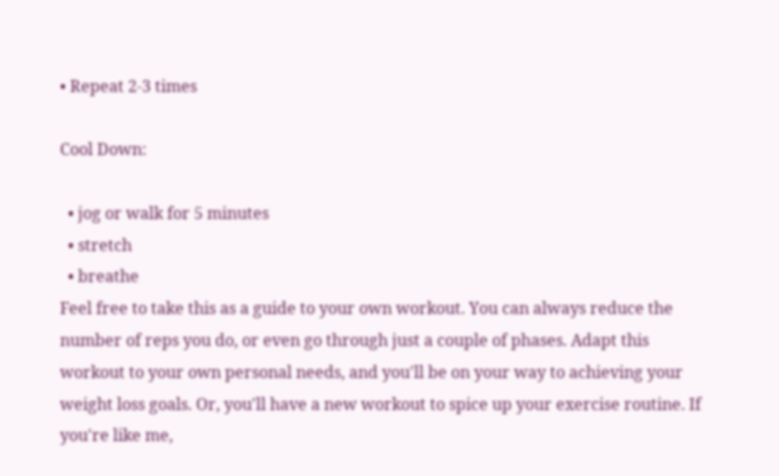• Repeat 2-3 times

Cool Down:

  • jog or walk for 5 minutes
  • stretch
  • breathe
Feel free to take this as a guide to your own workout. You can always reduce the number of reps you do, or even go through just a couple of phases. Adapt this workout to your own personal needs, and you'll be on your way to achieving your weight loss goals. Or, you'll have a new workout to spice up your exercise routine. If you're like me,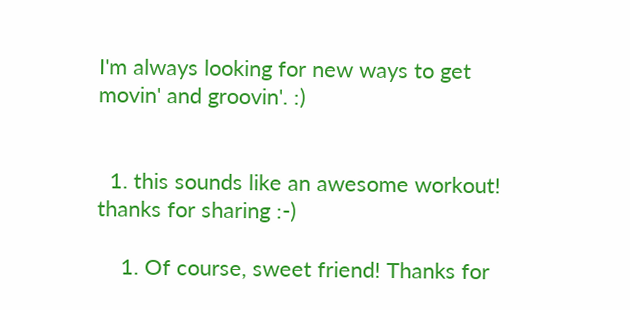I'm always looking for new ways to get movin' and groovin'. :)


  1. this sounds like an awesome workout! thanks for sharing :-)

    1. Of course, sweet friend! Thanks for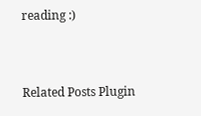reading :)


Related Posts Plugin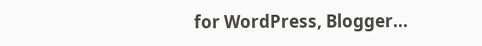for WordPress, Blogger...